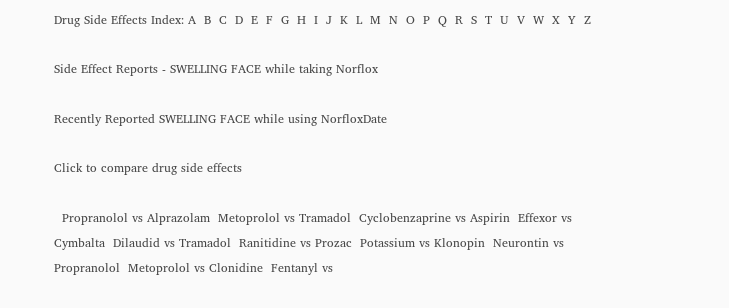Drug Side Effects Index: A  B  C  D  E  F  G  H  I  J  K  L  M  N  O  P  Q  R  S  T  U  V  W  X  Y  Z

Side Effect Reports - SWELLING FACE while taking Norflox

Recently Reported SWELLING FACE while using NorfloxDate

Click to compare drug side effects

  Propranolol vs Alprazolam  Metoprolol vs Tramadol  Cyclobenzaprine vs Aspirin  Effexor vs Cymbalta  Dilaudid vs Tramadol  Ranitidine vs Prozac  Potassium vs Klonopin  Neurontin vs Propranolol  Metoprolol vs Clonidine  Fentanyl vs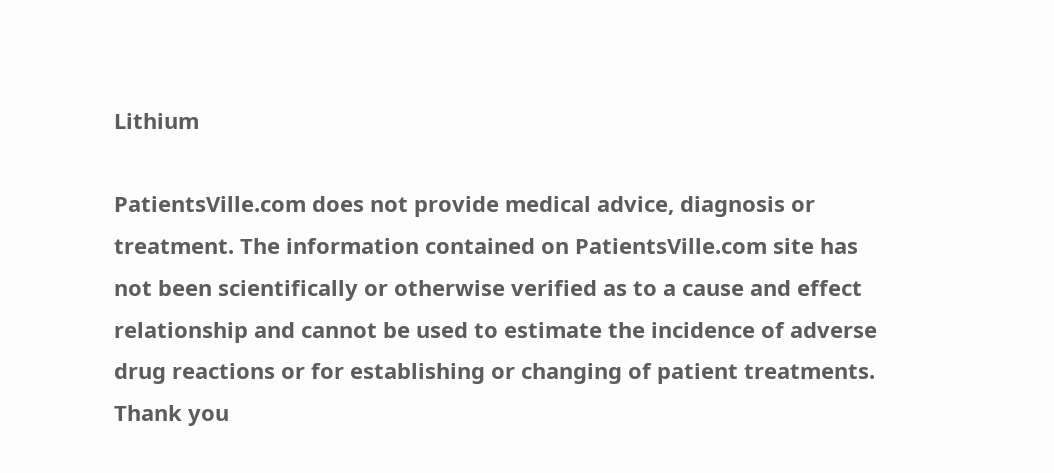Lithium

PatientsVille.com does not provide medical advice, diagnosis or treatment. The information contained on PatientsVille.com site has not been scientifically or otherwise verified as to a cause and effect relationship and cannot be used to estimate the incidence of adverse drug reactions or for establishing or changing of patient treatments. Thank you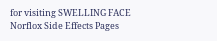for visiting SWELLING FACE Norflox Side Effects Pages